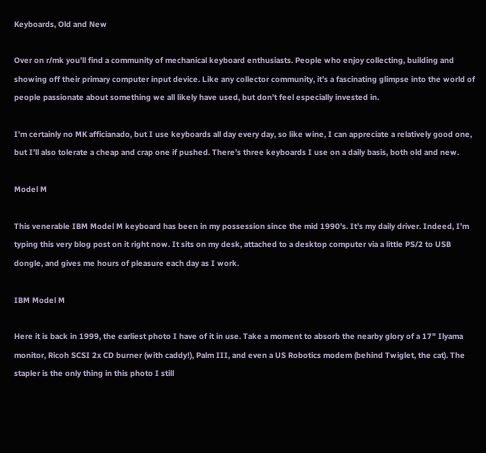Keyboards, Old and New

Over on r/mk you’ll find a community of mechanical keyboard enthusiasts. People who enjoy collecting, building and showing off their primary computer input device. Like any collector community, it’s a fascinating glimpse into the world of people passionate about something we all likely have used, but don’t feel especially invested in.

I’m certainly no MK afficianado, but I use keyboards all day every day, so like wine, I can appreciate a relatively good one, but I’ll also tolerate a cheap and crap one if pushed. There’s three keyboards I use on a daily basis, both old and new.

Model M

This venerable IBM Model M keyboard has been in my possession since the mid 1990’s. It’s my daily driver. Indeed, I’m typing this very blog post on it right now. It sits on my desk, attached to a desktop computer via a little PS/2 to USB dongle, and gives me hours of pleasure each day as I work.

IBM Model M

Here it is back in 1999, the earliest photo I have of it in use. Take a moment to absorb the nearby glory of a 17" Ilyama monitor, Ricoh SCSI 2x CD burner (with caddy!), Palm III, and even a US Robotics modem (behind Twiglet, the cat). The stapler is the only thing in this photo I still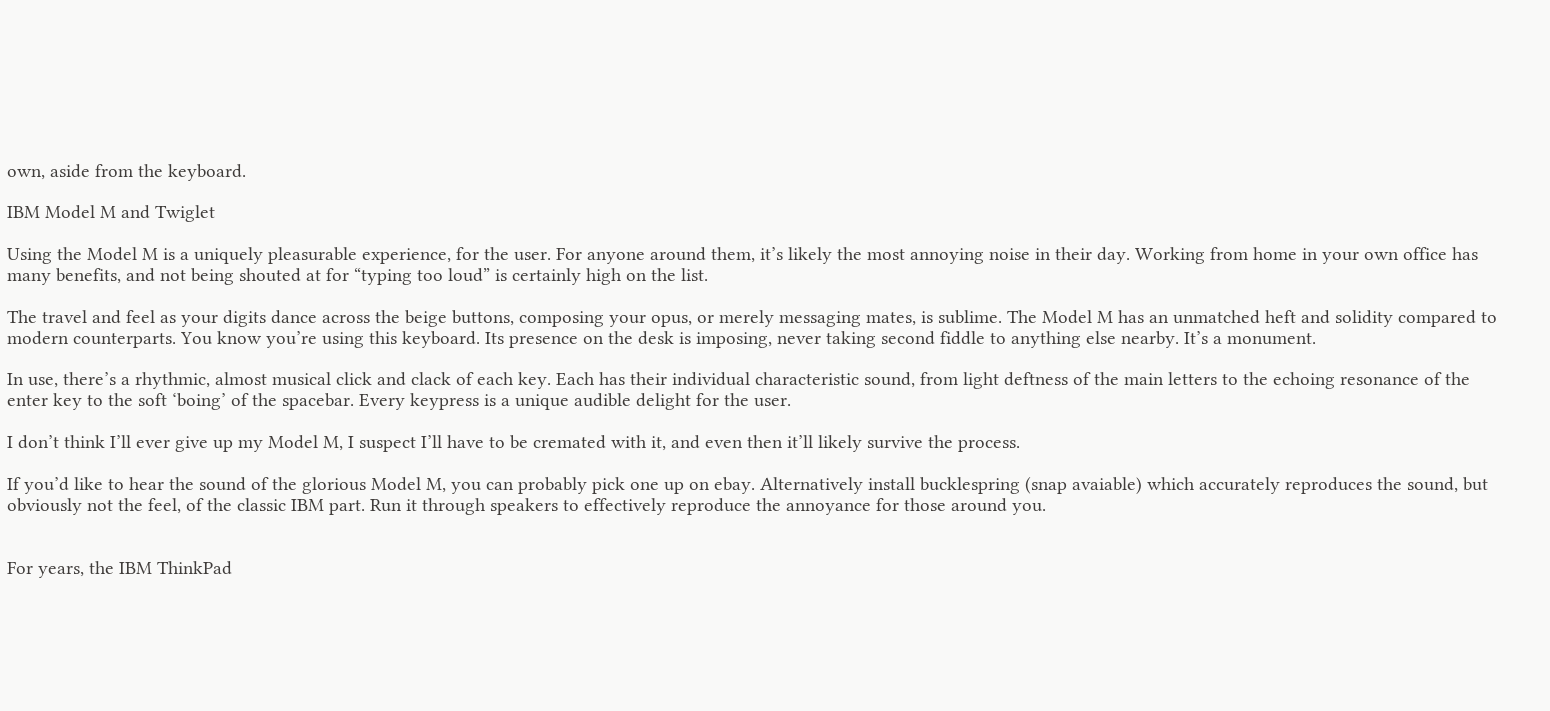own, aside from the keyboard.

IBM Model M and Twiglet

Using the Model M is a uniquely pleasurable experience, for the user. For anyone around them, it’s likely the most annoying noise in their day. Working from home in your own office has many benefits, and not being shouted at for “typing too loud” is certainly high on the list.

The travel and feel as your digits dance across the beige buttons, composing your opus, or merely messaging mates, is sublime. The Model M has an unmatched heft and solidity compared to modern counterparts. You know you’re using this keyboard. Its presence on the desk is imposing, never taking second fiddle to anything else nearby. It’s a monument.

In use, there’s a rhythmic, almost musical click and clack of each key. Each has their individual characteristic sound, from light deftness of the main letters to the echoing resonance of the enter key to the soft ‘boing’ of the spacebar. Every keypress is a unique audible delight for the user.

I don’t think I’ll ever give up my Model M, I suspect I’ll have to be cremated with it, and even then it’ll likely survive the process.

If you’d like to hear the sound of the glorious Model M, you can probably pick one up on ebay. Alternatively install bucklespring (snap avaiable) which accurately reproduces the sound, but obviously not the feel, of the classic IBM part. Run it through speakers to effectively reproduce the annoyance for those around you.


For years, the IBM ThinkPad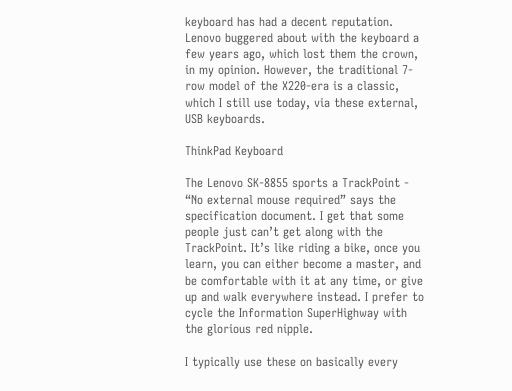keyboard has had a decent reputation. Lenovo buggered about with the keyboard a few years ago, which lost them the crown, in my opinion. However, the traditional 7-row model of the X220-era is a classic, which I still use today, via these external, USB keyboards.

ThinkPad Keyboard

The Lenovo SK-8855 sports a TrackPoint - “No external mouse required” says the specification document. I get that some people just can’t get along with the TrackPoint. It’s like riding a bike, once you learn, you can either become a master, and be comfortable with it at any time, or give up and walk everywhere instead. I prefer to cycle the Information SuperHighway with the glorious red nipple.

I typically use these on basically every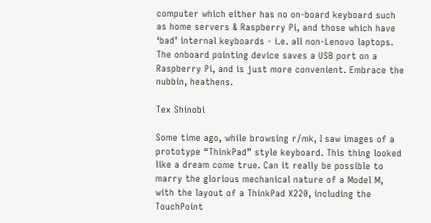computer which either has no on-board keyboard such as home servers & Raspberry Pi, and those which have ‘bad’ internal keyboards - i.e. all non-Lenovo laptops. The onboard pointing device saves a USB port on a Raspberry Pi, and is just more convenient. Embrace the nubbin, heathens.

Tex Shinobi

Some time ago, while browsing r/mk, I saw images of a prototype “ThinkPad” style keyboard. This thing looked like a dream come true. Can it really be possible to marry the glorious mechanical nature of a Model M, with the layout of a ThinkPad X220, including the TouchPoint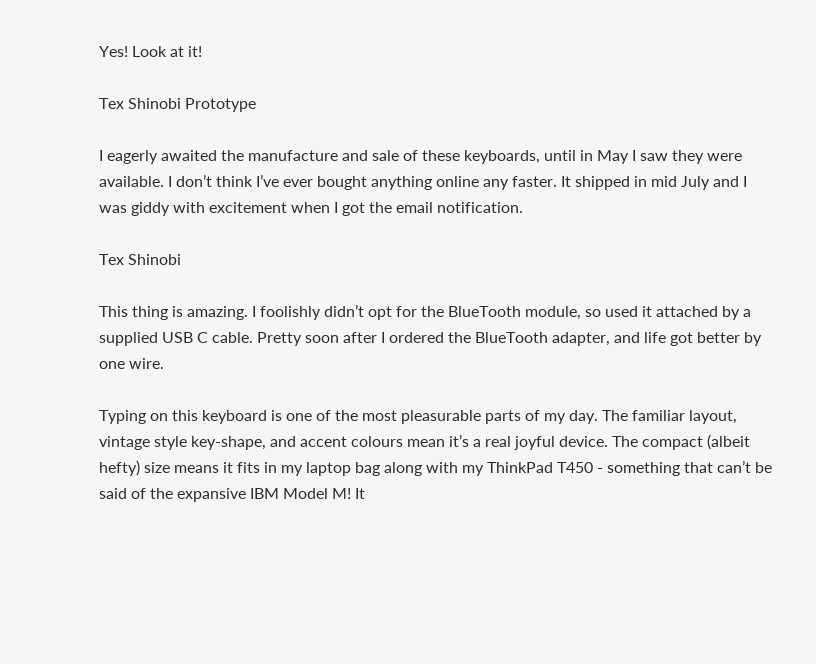Yes! Look at it!

Tex Shinobi Prototype

I eagerly awaited the manufacture and sale of these keyboards, until in May I saw they were available. I don’t think I’ve ever bought anything online any faster. It shipped in mid July and I was giddy with excitement when I got the email notification.

Tex Shinobi

This thing is amazing. I foolishly didn’t opt for the BlueTooth module, so used it attached by a supplied USB C cable. Pretty soon after I ordered the BlueTooth adapter, and life got better by one wire.

Typing on this keyboard is one of the most pleasurable parts of my day. The familiar layout, vintage style key-shape, and accent colours mean it’s a real joyful device. The compact (albeit hefty) size means it fits in my laptop bag along with my ThinkPad T450 - something that can’t be said of the expansive IBM Model M! It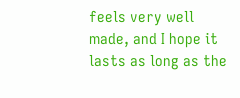feels very well made, and I hope it lasts as long as the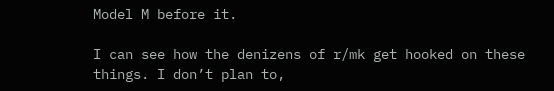Model M before it.

I can see how the denizens of r/mk get hooked on these things. I don’t plan to,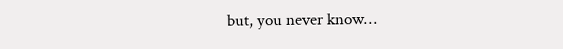but, you never know…